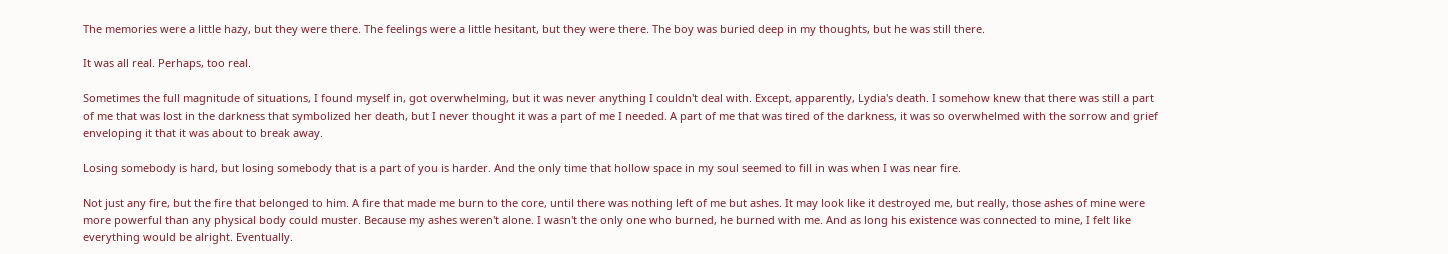The memories were a little hazy, but they were there. The feelings were a little hesitant, but they were there. The boy was buried deep in my thoughts, but he was still there.

It was all real. Perhaps, too real.

Sometimes the full magnitude of situations, I found myself in, got overwhelming, but it was never anything I couldn't deal with. Except, apparently, Lydia's death. I somehow knew that there was still a part of me that was lost in the darkness that symbolized her death, but I never thought it was a part of me I needed. A part of me that was tired of the darkness, it was so overwhelmed with the sorrow and grief enveloping it that it was about to break away.

Losing somebody is hard, but losing somebody that is a part of you is harder. And the only time that hollow space in my soul seemed to fill in was when I was near fire.

Not just any fire, but the fire that belonged to him. A fire that made me burn to the core, until there was nothing left of me but ashes. It may look like it destroyed me, but really, those ashes of mine were more powerful than any physical body could muster. Because my ashes weren't alone. I wasn't the only one who burned, he burned with me. And as long his existence was connected to mine, I felt like everything would be alright. Eventually.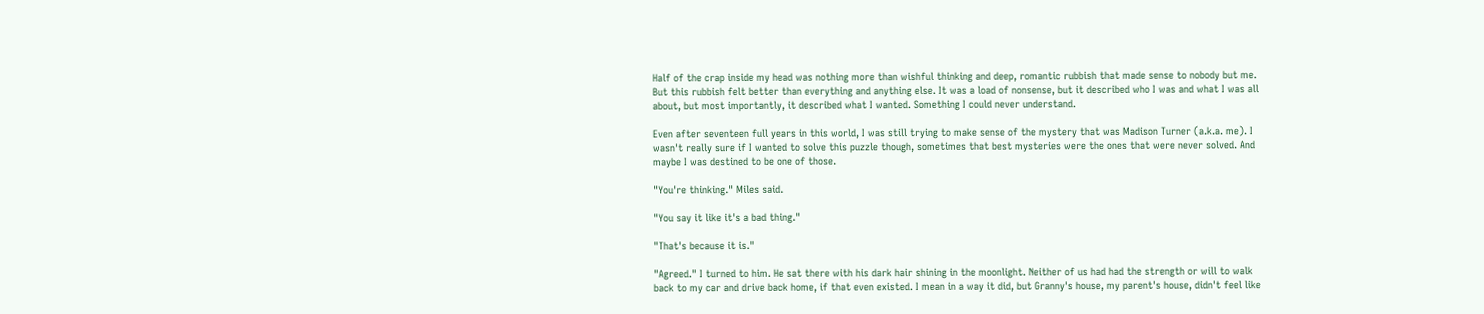Half of the crap inside my head was nothing more than wishful thinking and deep, romantic rubbish that made sense to nobody but me. But this rubbish felt better than everything and anything else. It was a load of nonsense, but it described who I was and what I was all about, but most importantly, it described what I wanted. Something I could never understand.

Even after seventeen full years in this world, I was still trying to make sense of the mystery that was Madison Turner (a.k.a. me). I wasn't really sure if I wanted to solve this puzzle though, sometimes that best mysteries were the ones that were never solved. And maybe I was destined to be one of those.

"You're thinking." Miles said.

"You say it like it's a bad thing."

"That's because it is."

"Agreed." I turned to him. He sat there with his dark hair shining in the moonlight. Neither of us had had the strength or will to walk back to my car and drive back home, if that even existed. I mean in a way it did, but Granny's house, my parent's house, didn't feel like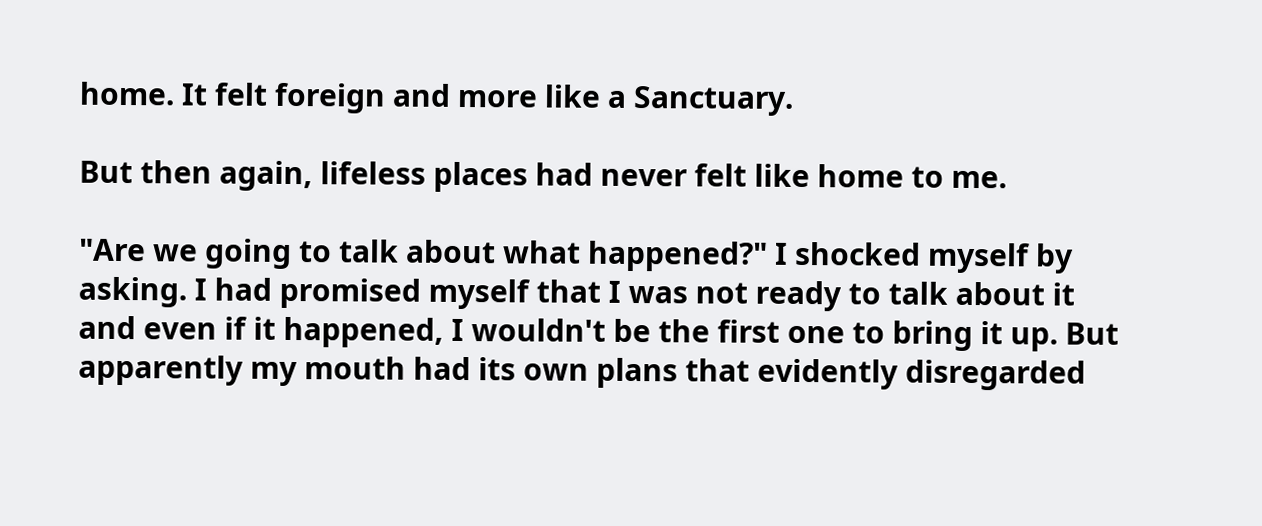home. It felt foreign and more like a Sanctuary.

But then again, lifeless places had never felt like home to me.

"Are we going to talk about what happened?" I shocked myself by asking. I had promised myself that I was not ready to talk about it and even if it happened, I wouldn't be the first one to bring it up. But apparently my mouth had its own plans that evidently disregarded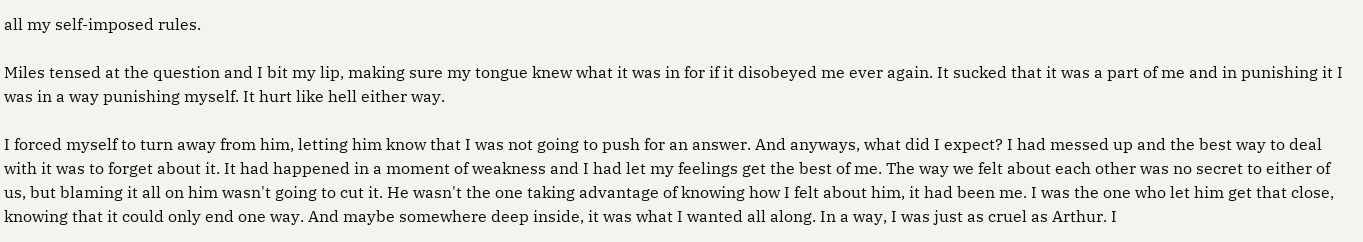all my self-imposed rules.

Miles tensed at the question and I bit my lip, making sure my tongue knew what it was in for if it disobeyed me ever again. It sucked that it was a part of me and in punishing it I was in a way punishing myself. It hurt like hell either way.

I forced myself to turn away from him, letting him know that I was not going to push for an answer. And anyways, what did I expect? I had messed up and the best way to deal with it was to forget about it. It had happened in a moment of weakness and I had let my feelings get the best of me. The way we felt about each other was no secret to either of us, but blaming it all on him wasn't going to cut it. He wasn't the one taking advantage of knowing how I felt about him, it had been me. I was the one who let him get that close, knowing that it could only end one way. And maybe somewhere deep inside, it was what I wanted all along. In a way, I was just as cruel as Arthur. I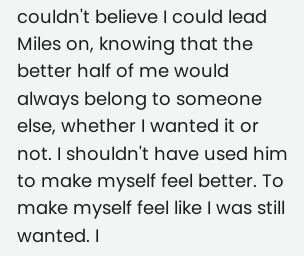couldn't believe I could lead Miles on, knowing that the better half of me would always belong to someone else, whether I wanted it or not. I shouldn't have used him to make myself feel better. To make myself feel like I was still wanted. I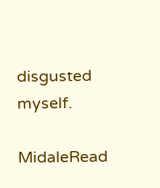disgusted myself.

MidaleRead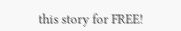this story for FREE!